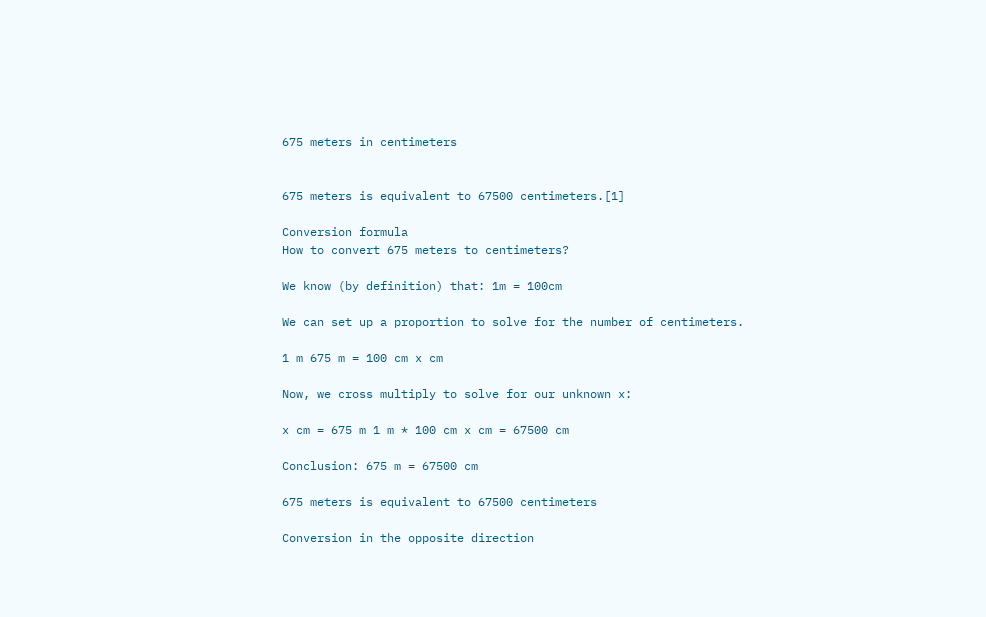675 meters in centimeters


675 meters is equivalent to 67500 centimeters.[1]

Conversion formula
How to convert 675 meters to centimeters?

We know (by definition) that: 1m = 100cm

We can set up a proportion to solve for the number of centimeters.

1 m 675 m = 100 cm x cm

Now, we cross multiply to solve for our unknown x:

x cm = 675 m 1 m * 100 cm x cm = 67500 cm

Conclusion: 675 m = 67500 cm

675 meters is equivalent to 67500 centimeters

Conversion in the opposite direction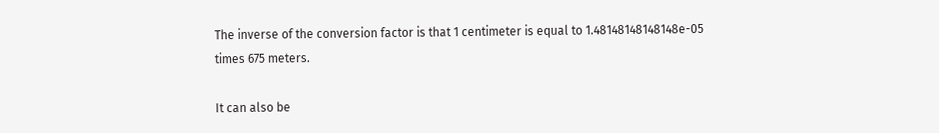The inverse of the conversion factor is that 1 centimeter is equal to 1.48148148148148e-05 times 675 meters.

It can also be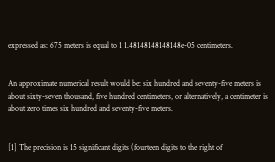expressed as: 675 meters is equal to 1 1.48148148148148e-05 centimeters.


An approximate numerical result would be: six hundred and seventy-five meters is about sixty-seven thousand, five hundred centimeters, or alternatively, a centimeter is about zero times six hundred and seventy-five meters.


[1] The precision is 15 significant digits (fourteen digits to the right of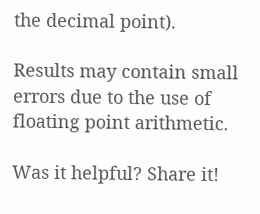the decimal point).

Results may contain small errors due to the use of floating point arithmetic.

Was it helpful? Share it!